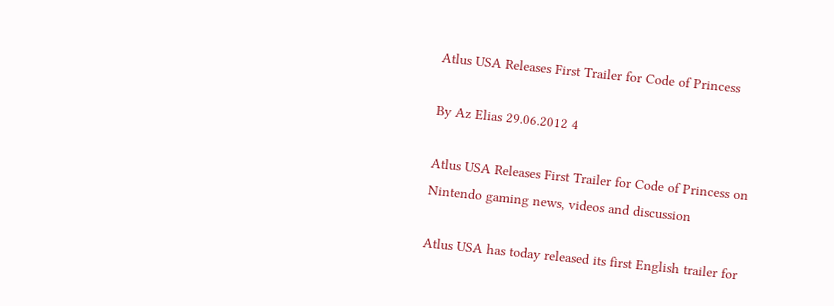Atlus USA Releases First Trailer for Code of Princess

By Az Elias 29.06.2012 4

Atlus USA Releases First Trailer for Code of Princess on Nintendo gaming news, videos and discussion

Atlus USA has today released its first English trailer for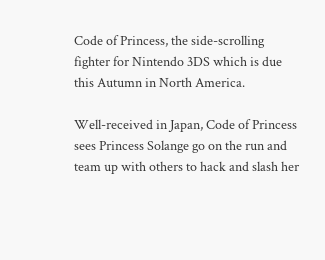Code of Princess, the side-scrolling fighter for Nintendo 3DS which is due this Autumn in North America.

Well-received in Japan, Code of Princess sees Princess Solange go on the run and team up with others to hack and slash her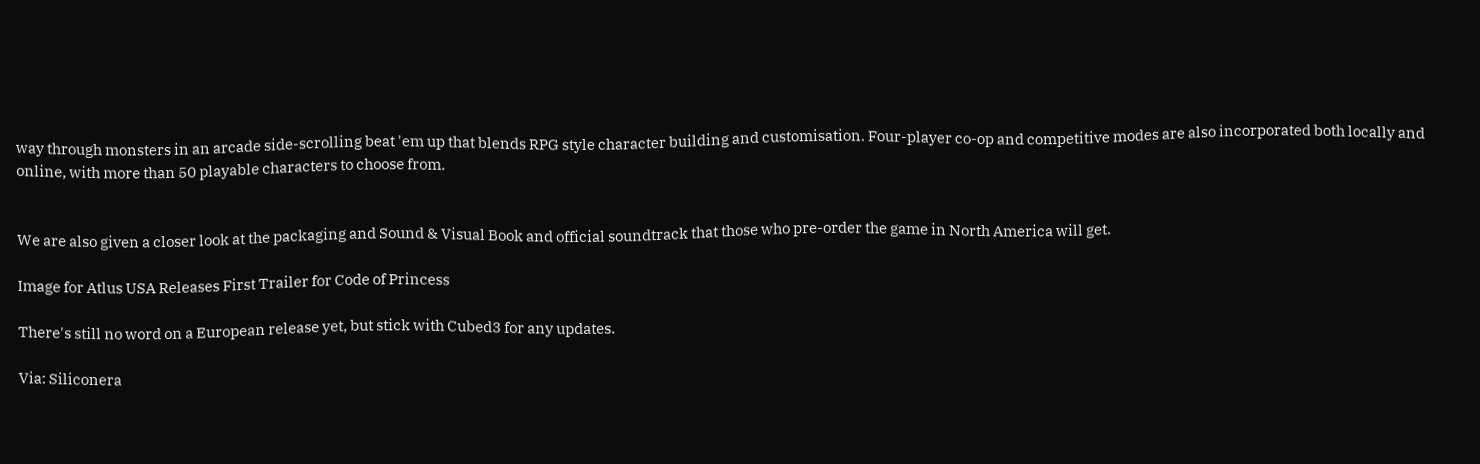way through monsters in an arcade side-scrolling beat 'em up that blends RPG style character building and customisation. Four-player co-op and competitive modes are also incorporated both locally and online, with more than 50 playable characters to choose from.


We are also given a closer look at the packaging and Sound & Visual Book and official soundtrack that those who pre-order the game in North America will get.

Image for Atlus USA Releases First Trailer for Code of Princess

There's still no word on a European release yet, but stick with Cubed3 for any updates.

Via: Siliconera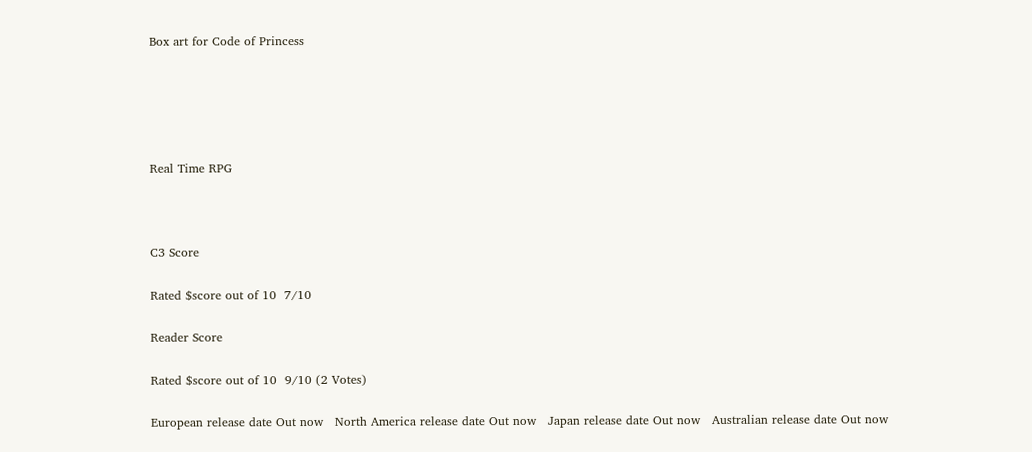Box art for Code of Princess





Real Time RPG



C3 Score

Rated $score out of 10  7/10

Reader Score

Rated $score out of 10  9/10 (2 Votes)

European release date Out now   North America release date Out now   Japan release date Out now   Australian release date Out now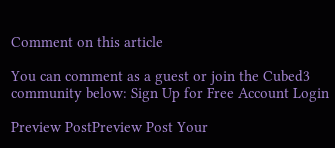Comment on this article

You can comment as a guest or join the Cubed3 community below: Sign Up for Free Account Login

Preview PostPreview Post Your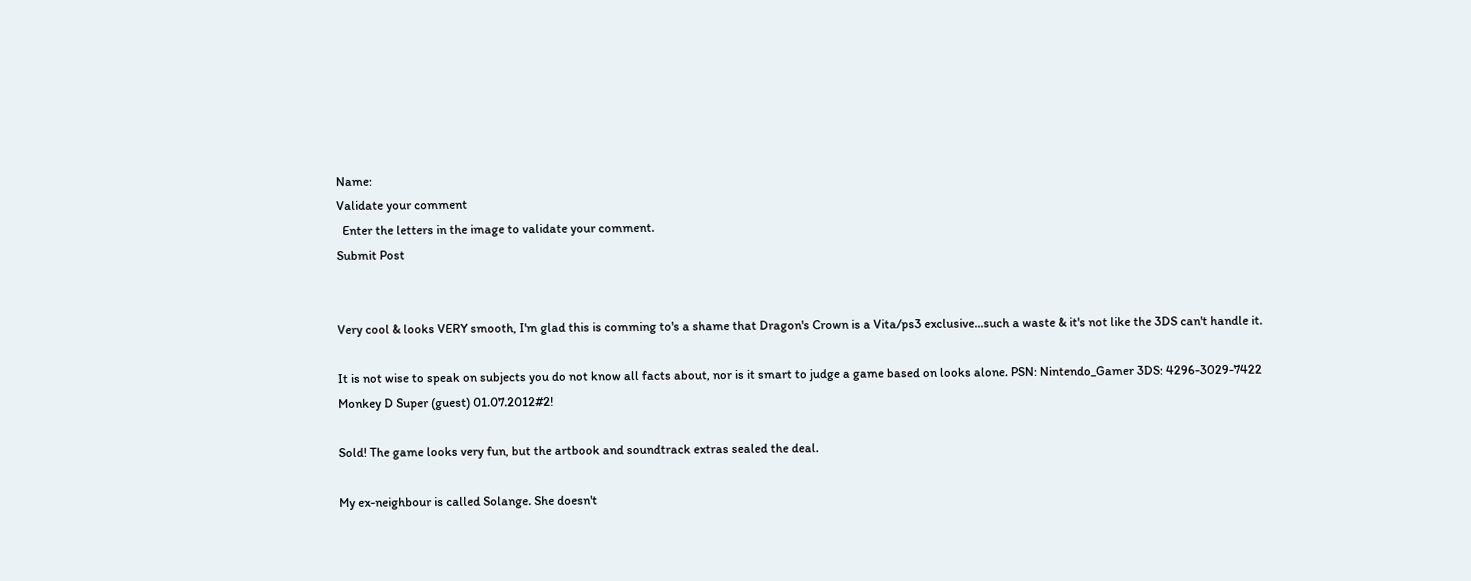Name:
Validate your comment
  Enter the letters in the image to validate your comment.
Submit Post


Very cool & looks VERY smooth, I'm glad this is comming to's a shame that Dragon's Crown is a Vita/ps3 exclusive...such a waste & it's not like the 3DS can't handle it.

It is not wise to speak on subjects you do not know all facts about, nor is it smart to judge a game based on looks alone. PSN: Nintendo_Gamer 3DS: 4296-3029-7422
Monkey D Super (guest) 01.07.2012#2!

Sold! The game looks very fun, but the artbook and soundtrack extras sealed the deal.

My ex-neighbour is called Solange. She doesn't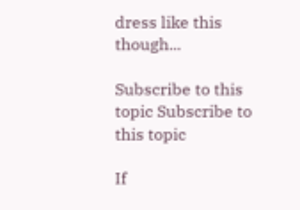dress like this though...

Subscribe to this topic Subscribe to this topic

If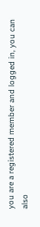you are a registered member and logged in, you can also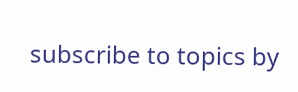subscribe to topics by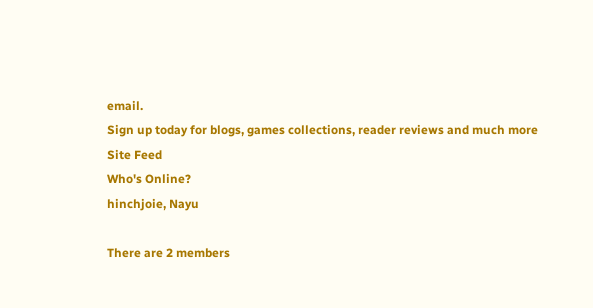email.
Sign up today for blogs, games collections, reader reviews and much more
Site Feed
Who's Online?
hinchjoie, Nayu

There are 2 members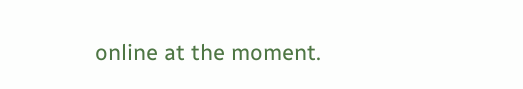online at the moment.